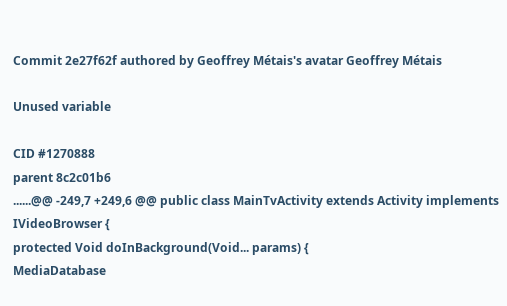Commit 2e27f62f authored by Geoffrey Métais's avatar Geoffrey Métais

Unused variable

CID #1270888
parent 8c2c01b6
......@@ -249,7 +249,6 @@ public class MainTvActivity extends Activity implements IVideoBrowser {
protected Void doInBackground(Void... params) {
MediaDatabase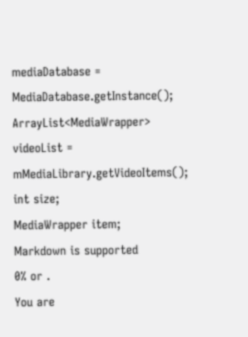mediaDatabase = MediaDatabase.getInstance();
ArrayList<MediaWrapper> videoList = mMediaLibrary.getVideoItems();
int size;
MediaWrapper item;
Markdown is supported
0% or .
You are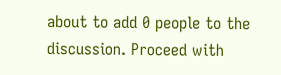about to add 0 people to the discussion. Proceed with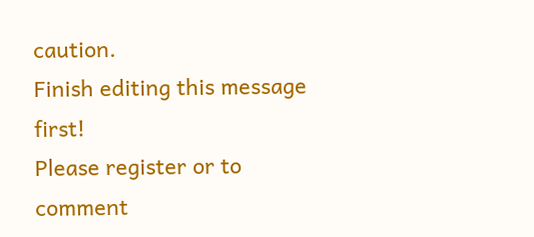caution.
Finish editing this message first!
Please register or to comment